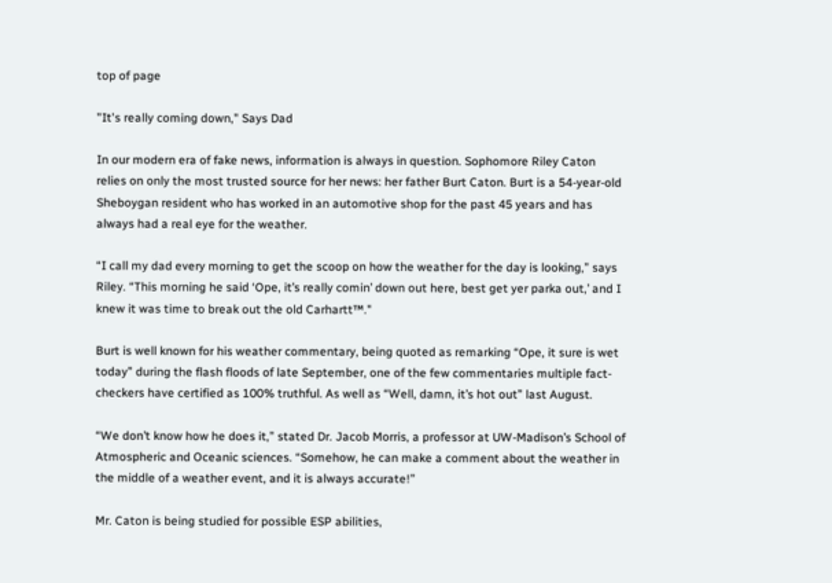top of page

"It's really coming down," Says Dad

In our modern era of fake news, information is always in question. Sophomore Riley Caton relies on only the most trusted source for her news: her father Burt Caton. Burt is a 54-year-old Sheboygan resident who has worked in an automotive shop for the past 45 years and has always had a real eye for the weather.

“I call my dad every morning to get the scoop on how the weather for the day is looking,” says Riley. “This morning he said ‘Ope, it’s really comin’ down out here, best get yer parka out,’ and I knew it was time to break out the old Carhartt™."

Burt is well known for his weather commentary, being quoted as remarking “Ope, it sure is wet today” during the flash floods of late September, one of the few commentaries multiple fact-checkers have certified as 100% truthful. As well as “Well, damn, it’s hot out” last August.

“We don’t know how he does it,” stated Dr. Jacob Morris, a professor at UW-Madison’s School of Atmospheric and Oceanic sciences. “Somehow, he can make a comment about the weather in the middle of a weather event, and it is always accurate!”

Mr. Caton is being studied for possible ESP abilities,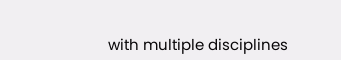with multiple disciplines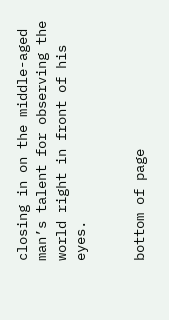closing in on the middle-aged man’s talent for observing the world right in front of his eyes.


bottom of page